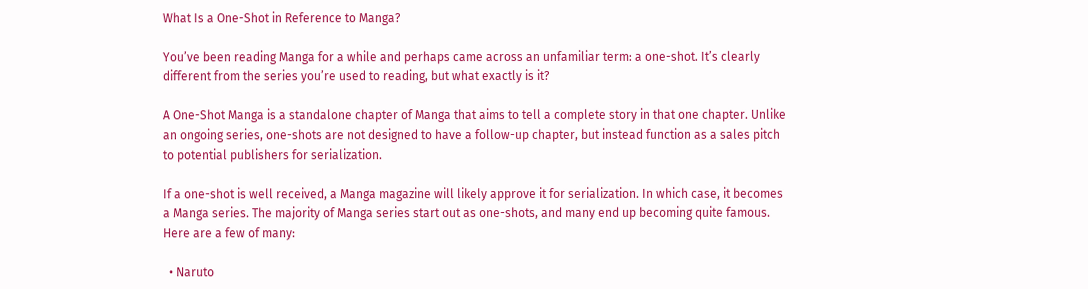What Is a One-Shot in Reference to Manga?

You’ve been reading Manga for a while and perhaps came across an unfamiliar term: a one-shot. It’s clearly different from the series you’re used to reading, but what exactly is it?

A One-Shot Manga is a standalone chapter of Manga that aims to tell a complete story in that one chapter. Unlike an ongoing series, one-shots are not designed to have a follow-up chapter, but instead function as a sales pitch to potential publishers for serialization.

If a one-shot is well received, a Manga magazine will likely approve it for serialization. In which case, it becomes a Manga series. The majority of Manga series start out as one-shots, and many end up becoming quite famous. Here are a few of many:

  • Naruto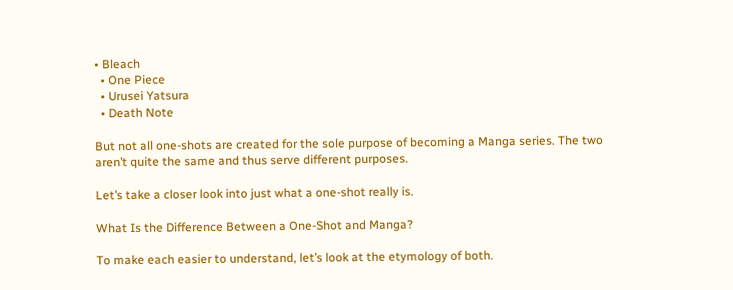• Bleach
  • One Piece
  • Urusei Yatsura
  • Death Note

But not all one-shots are created for the sole purpose of becoming a Manga series. The two aren’t quite the same and thus serve different purposes.

Let’s take a closer look into just what a one-shot really is.

What Is the Difference Between a One-Shot and Manga?

To make each easier to understand, let’s look at the etymology of both.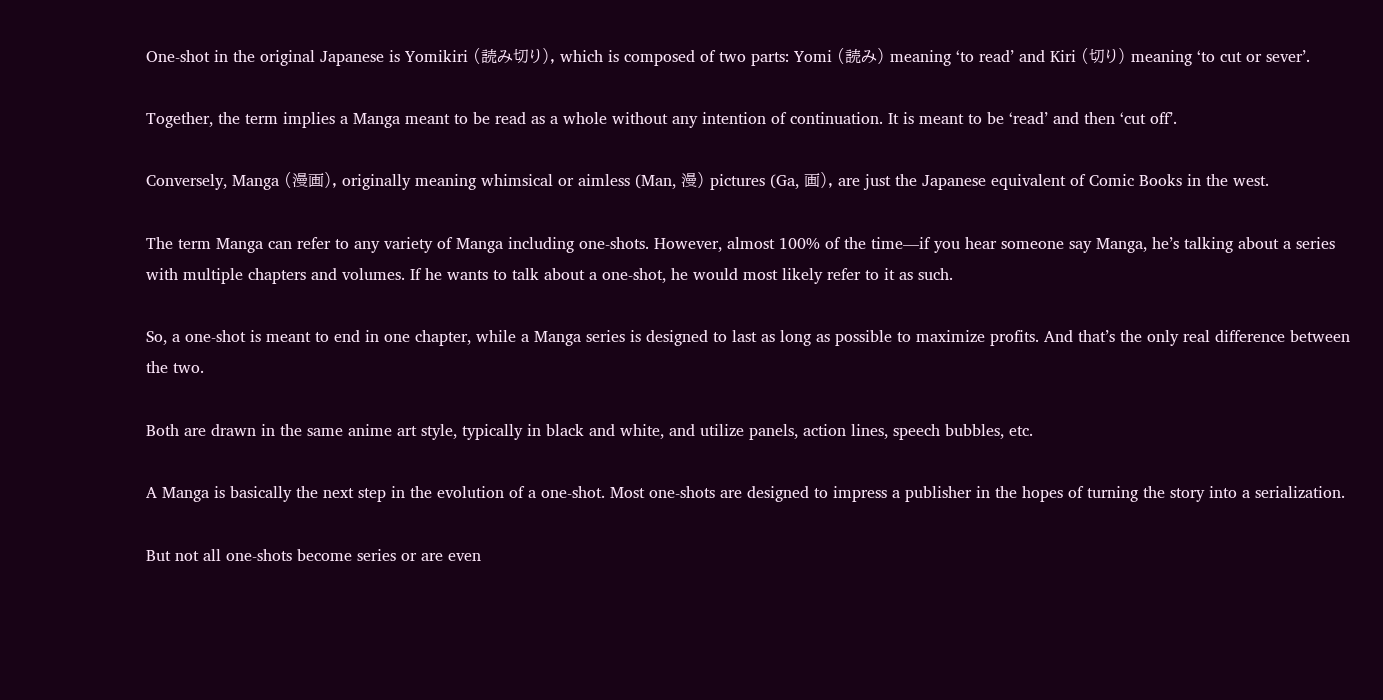One-shot in the original Japanese is Yomikiri (読み切り), which is composed of two parts: Yomi (読み) meaning ‘to read’ and Kiri (切り) meaning ‘to cut or sever’.

Together, the term implies a Manga meant to be read as a whole without any intention of continuation. It is meant to be ‘read’ and then ‘cut off’.

Conversely, Manga (漫画), originally meaning whimsical or aimless (Man, 漫) pictures (Ga, 画), are just the Japanese equivalent of Comic Books in the west.

The term Manga can refer to any variety of Manga including one-shots. However, almost 100% of the time—if you hear someone say Manga, he’s talking about a series with multiple chapters and volumes. If he wants to talk about a one-shot, he would most likely refer to it as such.

So, a one-shot is meant to end in one chapter, while a Manga series is designed to last as long as possible to maximize profits. And that’s the only real difference between the two.

Both are drawn in the same anime art style, typically in black and white, and utilize panels, action lines, speech bubbles, etc.

A Manga is basically the next step in the evolution of a one-shot. Most one-shots are designed to impress a publisher in the hopes of turning the story into a serialization.

But not all one-shots become series or are even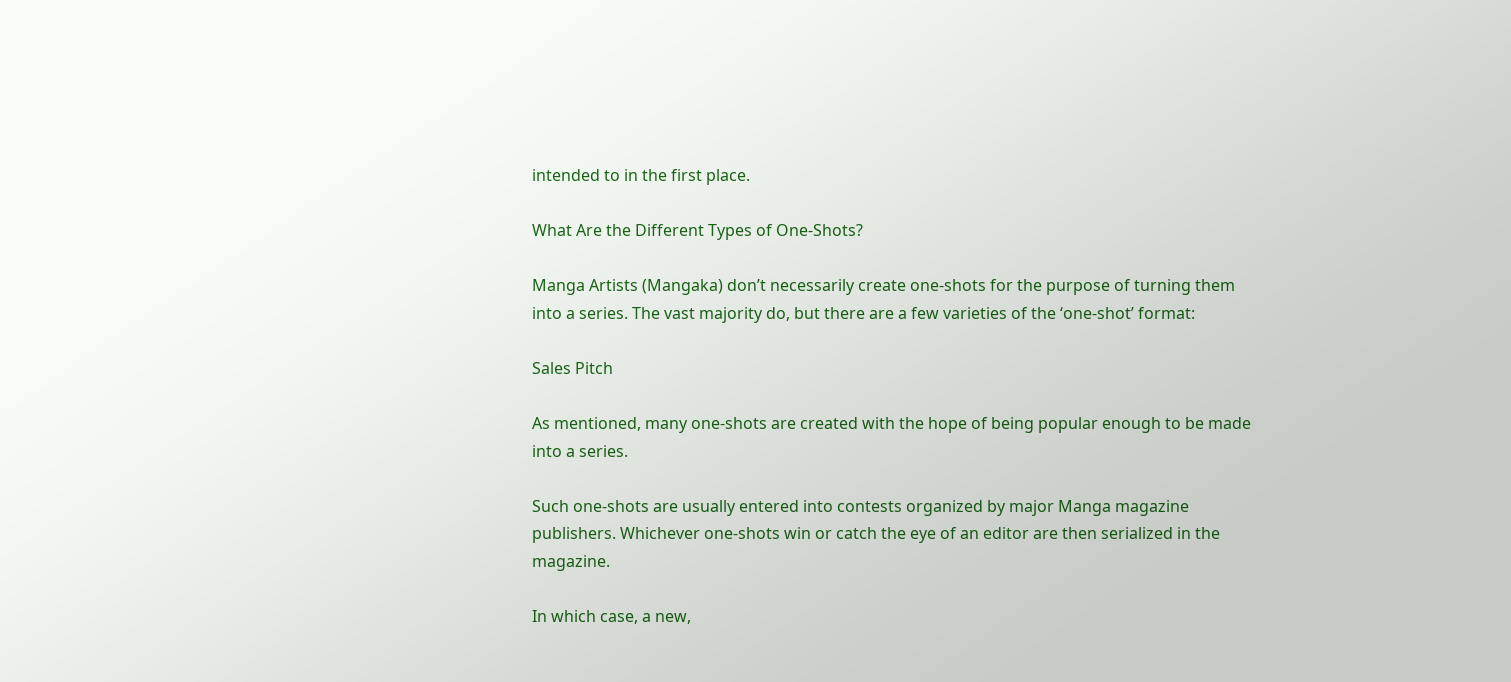intended to in the first place.

What Are the Different Types of One-Shots?

Manga Artists (Mangaka) don’t necessarily create one-shots for the purpose of turning them into a series. The vast majority do, but there are a few varieties of the ‘one-shot’ format:

Sales Pitch

As mentioned, many one-shots are created with the hope of being popular enough to be made into a series.

Such one-shots are usually entered into contests organized by major Manga magazine publishers. Whichever one-shots win or catch the eye of an editor are then serialized in the magazine.

In which case, a new,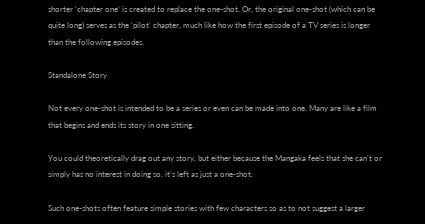shorter ‘chapter one’ is created to replace the one-shot. Or, the original one-shot (which can be quite long) serves as the ‘pilot’ chapter, much like how the first episode of a TV series is longer than the following episodes.

Standalone Story

Not every one-shot is intended to be a series or even can be made into one. Many are like a film that begins and ends its story in one sitting.

You could theoretically drag out any story, but either because the Mangaka feels that she can’t or simply has no interest in doing so, it’s left as just a one-shot.

Such one-shots often feature simple stories with few characters so as to not suggest a larger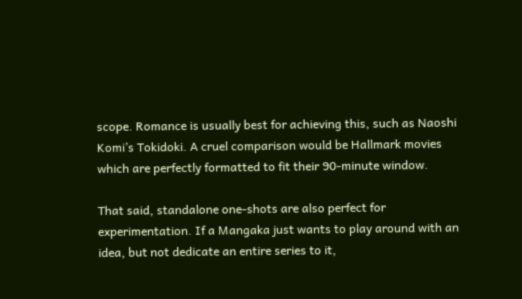scope. Romance is usually best for achieving this, such as Naoshi Komi’s Tokidoki. A cruel comparison would be Hallmark movies which are perfectly formatted to fit their 90-minute window.

That said, standalone one-shots are also perfect for experimentation. If a Mangaka just wants to play around with an idea, but not dedicate an entire series to it,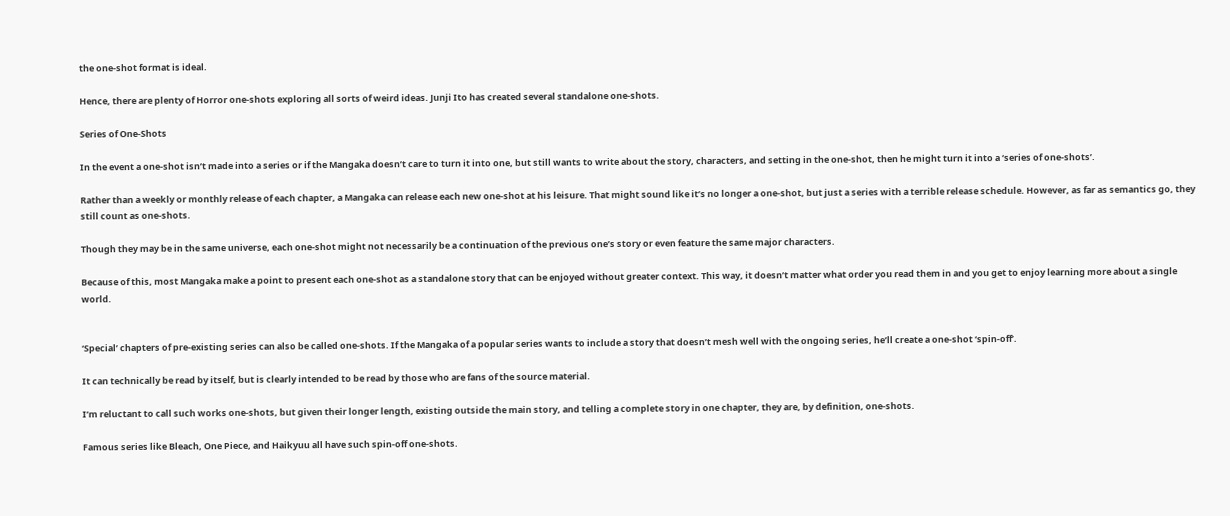the one-shot format is ideal.

Hence, there are plenty of Horror one-shots exploring all sorts of weird ideas. Junji Ito has created several standalone one-shots.

Series of One-Shots

In the event a one-shot isn’t made into a series or if the Mangaka doesn’t care to turn it into one, but still wants to write about the story, characters, and setting in the one-shot, then he might turn it into a ‘series of one-shots’.

Rather than a weekly or monthly release of each chapter, a Mangaka can release each new one-shot at his leisure. That might sound like it’s no longer a one-shot, but just a series with a terrible release schedule. However, as far as semantics go, they still count as one-shots.

Though they may be in the same universe, each one-shot might not necessarily be a continuation of the previous one’s story or even feature the same major characters.

Because of this, most Mangaka make a point to present each one-shot as a standalone story that can be enjoyed without greater context. This way, it doesn’t matter what order you read them in and you get to enjoy learning more about a single world.


‘Special’ chapters of pre-existing series can also be called one-shots. If the Mangaka of a popular series wants to include a story that doesn’t mesh well with the ongoing series, he’ll create a one-shot ‘spin-off’.

It can technically be read by itself, but is clearly intended to be read by those who are fans of the source material.

I’m reluctant to call such works one-shots, but given their longer length, existing outside the main story, and telling a complete story in one chapter, they are, by definition, one-shots.

Famous series like Bleach, One Piece, and Haikyuu all have such spin-off one-shots.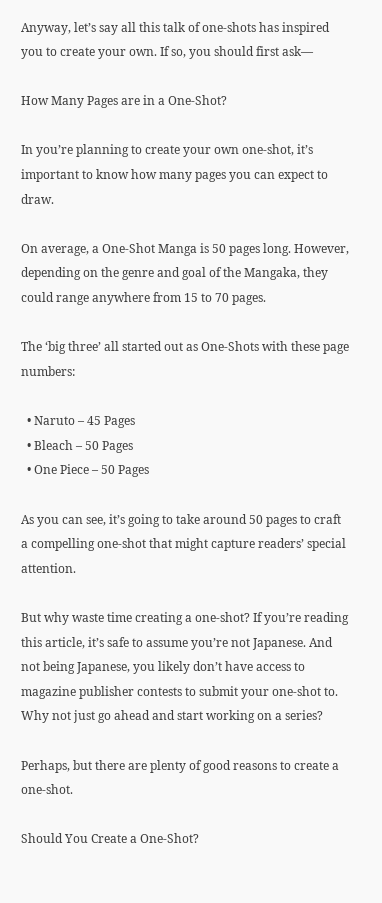Anyway, let’s say all this talk of one-shots has inspired you to create your own. If so, you should first ask—

How Many Pages are in a One-Shot?

In you’re planning to create your own one-shot, it’s important to know how many pages you can expect to draw.

On average, a One-Shot Manga is 50 pages long. However, depending on the genre and goal of the Mangaka, they could range anywhere from 15 to 70 pages.

The ‘big three’ all started out as One-Shots with these page numbers:

  • Naruto – 45 Pages
  • Bleach – 50 Pages
  • One Piece – 50 Pages

As you can see, it’s going to take around 50 pages to craft a compelling one-shot that might capture readers’ special attention.

But why waste time creating a one-shot? If you’re reading this article, it’s safe to assume you’re not Japanese. And not being Japanese, you likely don’t have access to magazine publisher contests to submit your one-shot to. Why not just go ahead and start working on a series?

Perhaps, but there are plenty of good reasons to create a one-shot.

Should You Create a One-Shot?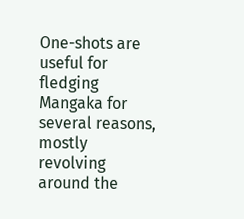One-shots are useful for fledging Mangaka for several reasons, mostly revolving around the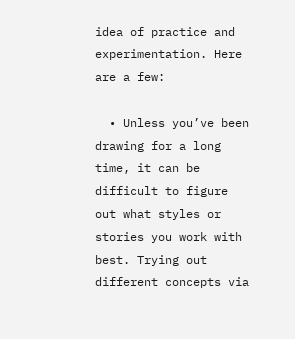idea of practice and experimentation. Here are a few:

  • Unless you’ve been drawing for a long time, it can be difficult to figure out what styles or stories you work with best. Trying out different concepts via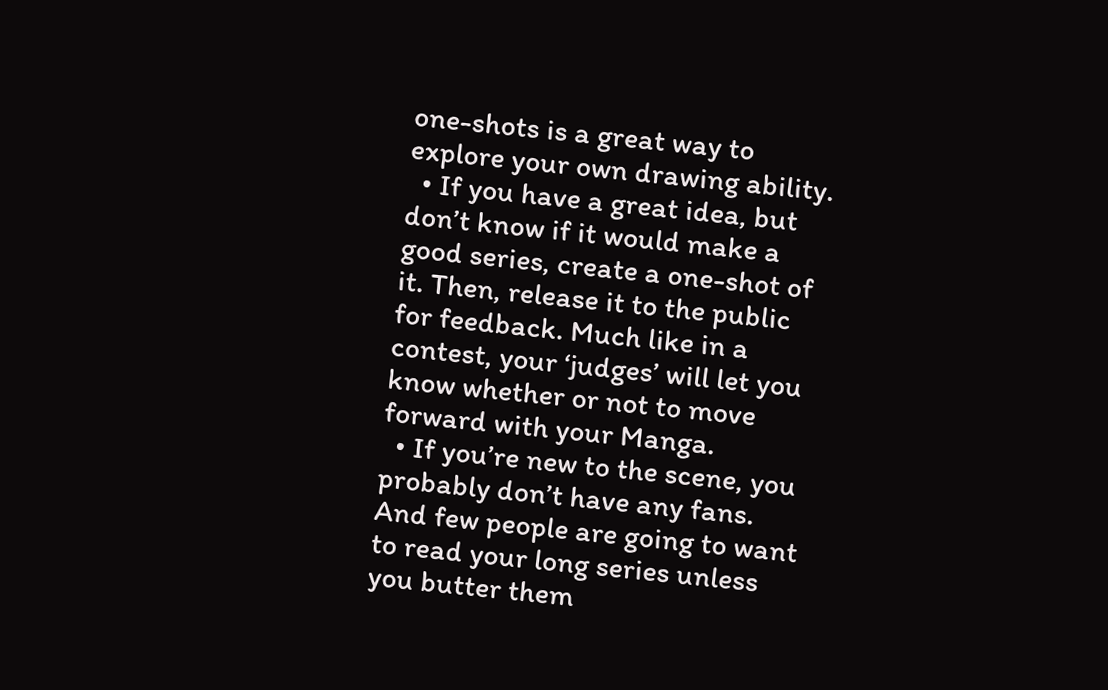one-shots is a great way to explore your own drawing ability.
  • If you have a great idea, but don’t know if it would make a good series, create a one-shot of it. Then, release it to the public for feedback. Much like in a contest, your ‘judges’ will let you know whether or not to move forward with your Manga.
  • If you’re new to the scene, you probably don’t have any fans. And few people are going to want to read your long series unless you butter them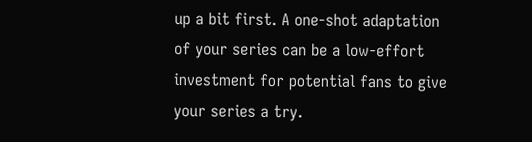up a bit first. A one-shot adaptation of your series can be a low-effort investment for potential fans to give your series a try.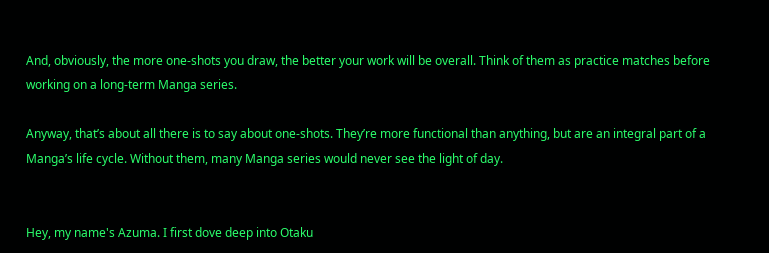And, obviously, the more one-shots you draw, the better your work will be overall. Think of them as practice matches before working on a long-term Manga series.

Anyway, that’s about all there is to say about one-shots. They’re more functional than anything, but are an integral part of a Manga’s life cycle. Without them, many Manga series would never see the light of day.


Hey, my name's Azuma. I first dove deep into Otaku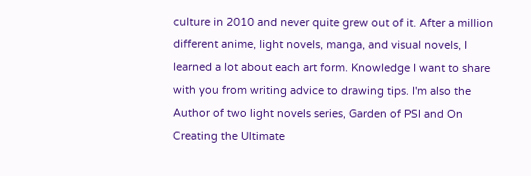culture in 2010 and never quite grew out of it. After a million different anime, light novels, manga, and visual novels, I learned a lot about each art form. Knowledge I want to share with you from writing advice to drawing tips. I'm also the Author of two light novels series, Garden of PSI and On Creating the Ultimate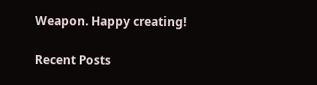Weapon. Happy creating!

Recent Posts